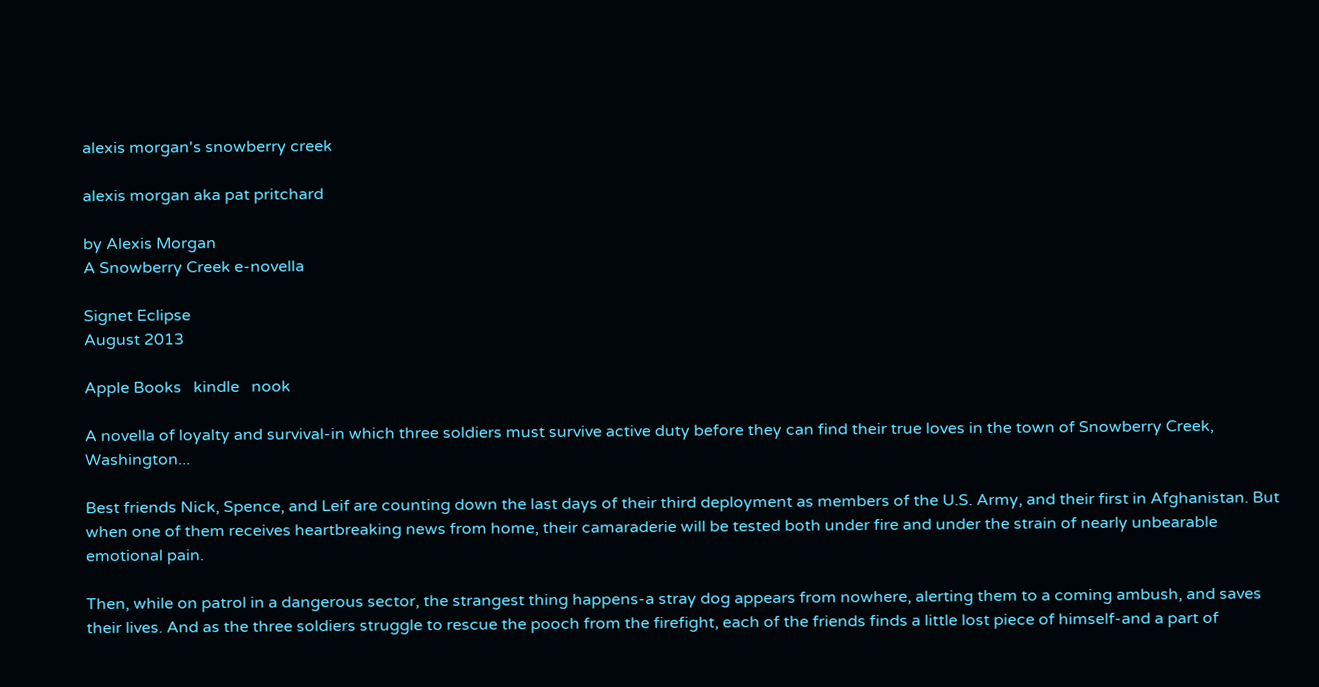alexis morgan's snowberry creek

alexis morgan aka pat pritchard

by Alexis Morgan
A Snowberry Creek e-novella

Signet Eclipse
August 2013

Apple Books   kindle   nook

A novella of loyalty and survival-in which three soldiers must survive active duty before they can find their true loves in the town of Snowberry Creek, Washington...

Best friends Nick, Spence, and Leif are counting down the last days of their third deployment as members of the U.S. Army, and their first in Afghanistan. But when one of them receives heartbreaking news from home, their camaraderie will be tested both under fire and under the strain of nearly unbearable emotional pain.

Then, while on patrol in a dangerous sector, the strangest thing happens-a stray dog appears from nowhere, alerting them to a coming ambush, and saves their lives. And as the three soldiers struggle to rescue the pooch from the firefight, each of the friends finds a little lost piece of himself-and a part of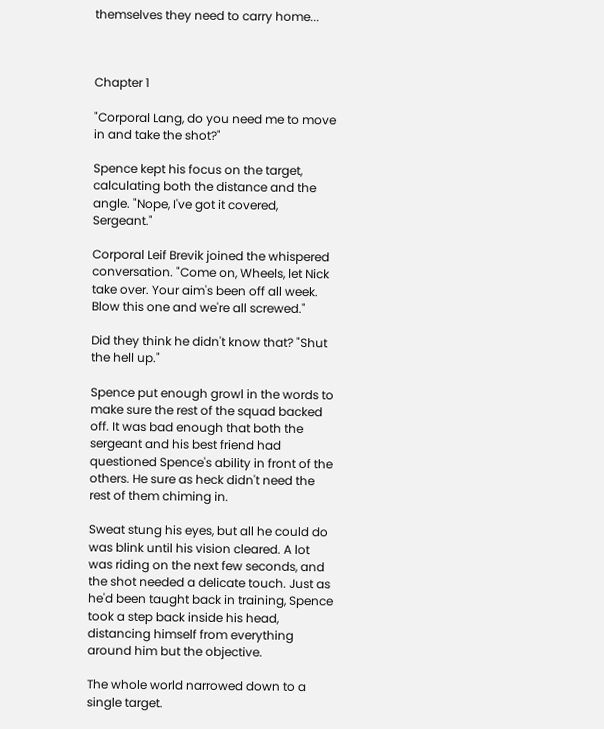themselves they need to carry home...



Chapter 1

"Corporal Lang, do you need me to move in and take the shot?"

Spence kept his focus on the target, calculating both the distance and the angle. "Nope, I've got it covered, Sergeant."

Corporal Leif Brevik joined the whispered conversation. "Come on, Wheels, let Nick take over. Your aim's been off all week. Blow this one and we're all screwed."

Did they think he didn't know that? "Shut the hell up."

Spence put enough growl in the words to make sure the rest of the squad backed off. It was bad enough that both the sergeant and his best friend had questioned Spence's ability in front of the others. He sure as heck didn't need the rest of them chiming in.

Sweat stung his eyes, but all he could do was blink until his vision cleared. A lot was riding on the next few seconds, and the shot needed a delicate touch. Just as he'd been taught back in training, Spence took a step back inside his head, distancing himself from everything around him but the objective.

The whole world narrowed down to a single target.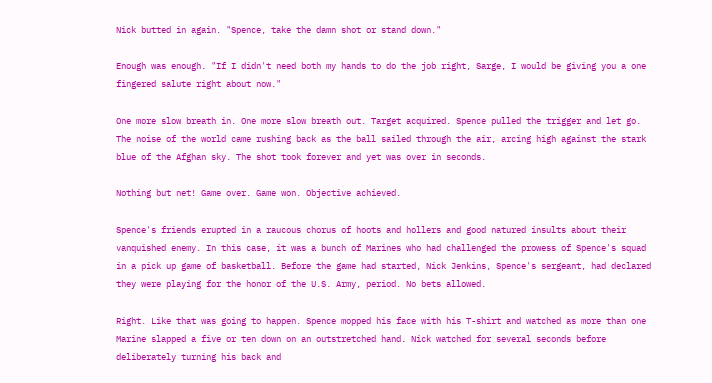Nick butted in again. "Spence, take the damn shot or stand down."

Enough was enough. "If I didn't need both my hands to do the job right, Sarge, I would be giving you a one fingered salute right about now."

One more slow breath in. One more slow breath out. Target acquired. Spence pulled the trigger and let go. The noise of the world came rushing back as the ball sailed through the air, arcing high against the stark blue of the Afghan sky. The shot took forever and yet was over in seconds.

Nothing but net! Game over. Game won. Objective achieved.

Spence's friends erupted in a raucous chorus of hoots and hollers and good natured insults about their vanquished enemy. In this case, it was a bunch of Marines who had challenged the prowess of Spence's squad in a pick up game of basketball. Before the game had started, Nick Jenkins, Spence's sergeant, had declared they were playing for the honor of the U.S. Army, period. No bets allowed.

Right. Like that was going to happen. Spence mopped his face with his T-shirt and watched as more than one Marine slapped a five or ten down on an outstretched hand. Nick watched for several seconds before deliberately turning his back and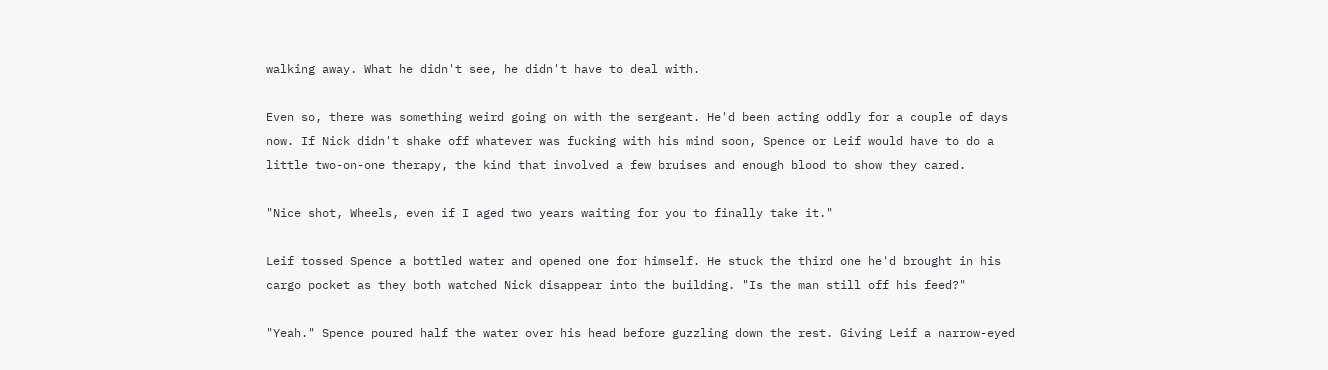walking away. What he didn't see, he didn't have to deal with.

Even so, there was something weird going on with the sergeant. He'd been acting oddly for a couple of days now. If Nick didn't shake off whatever was fucking with his mind soon, Spence or Leif would have to do a little two-on-one therapy, the kind that involved a few bruises and enough blood to show they cared.

"Nice shot, Wheels, even if I aged two years waiting for you to finally take it."

Leif tossed Spence a bottled water and opened one for himself. He stuck the third one he'd brought in his cargo pocket as they both watched Nick disappear into the building. "Is the man still off his feed?"

"Yeah." Spence poured half the water over his head before guzzling down the rest. Giving Leif a narrow-eyed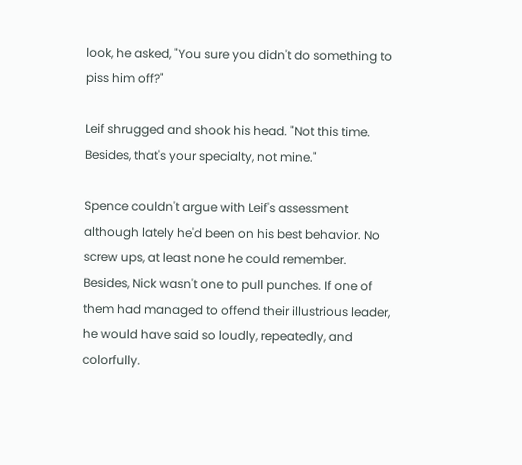look, he asked, "You sure you didn't do something to piss him off?"

Leif shrugged and shook his head. "Not this time. Besides, that's your specialty, not mine."

Spence couldn't argue with Leif's assessment although lately he'd been on his best behavior. No screw ups, at least none he could remember. Besides, Nick wasn't one to pull punches. If one of them had managed to offend their illustrious leader, he would have said so loudly, repeatedly, and colorfully.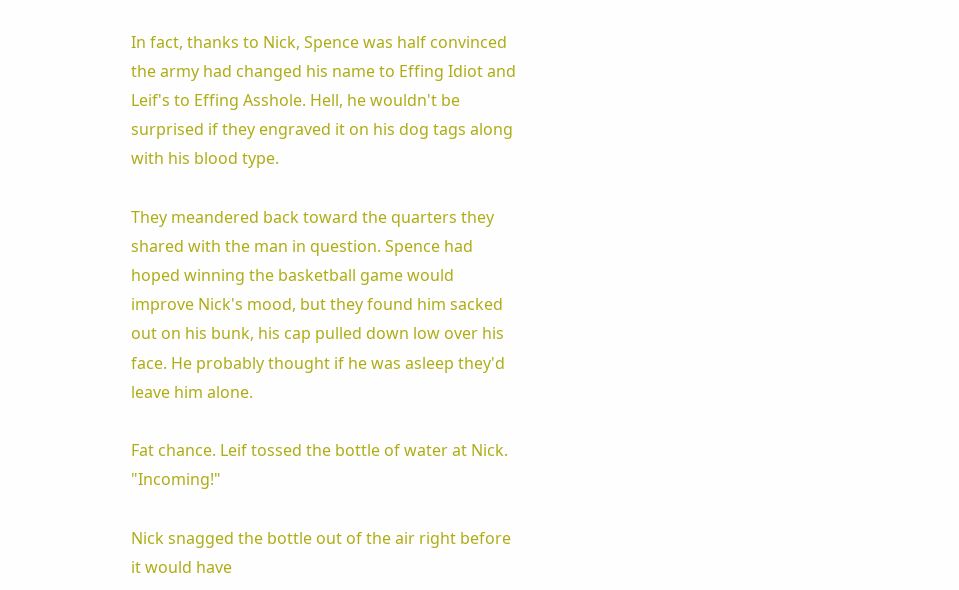In fact, thanks to Nick, Spence was half convinced the army had changed his name to Effing Idiot and Leif's to Effing Asshole. Hell, he wouldn't be surprised if they engraved it on his dog tags along with his blood type.

They meandered back toward the quarters they shared with the man in question. Spence had hoped winning the basketball game would improve Nick's mood, but they found him sacked out on his bunk, his cap pulled down low over his face. He probably thought if he was asleep they'd leave him alone.

Fat chance. Leif tossed the bottle of water at Nick. "Incoming!"

Nick snagged the bottle out of the air right before it would have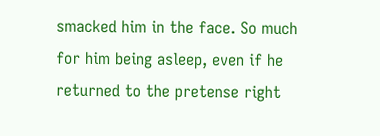smacked him in the face. So much for him being asleep, even if he returned to the pretense right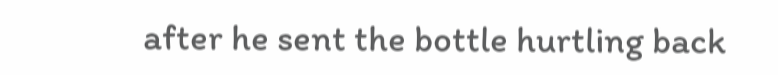after he sent the bottle hurtling back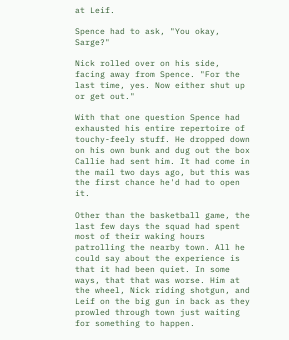at Leif.

Spence had to ask, "You okay, Sarge?"

Nick rolled over on his side, facing away from Spence. "For the last time, yes. Now either shut up or get out."

With that one question Spence had exhausted his entire repertoire of touchy-feely stuff. He dropped down on his own bunk and dug out the box Callie had sent him. It had come in the mail two days ago, but this was the first chance he'd had to open it.

Other than the basketball game, the last few days the squad had spent most of their waking hours patrolling the nearby town. All he could say about the experience is that it had been quiet. In some ways, that that was worse. Him at the wheel, Nick riding shotgun, and Leif on the big gun in back as they prowled through town just waiting for something to happen.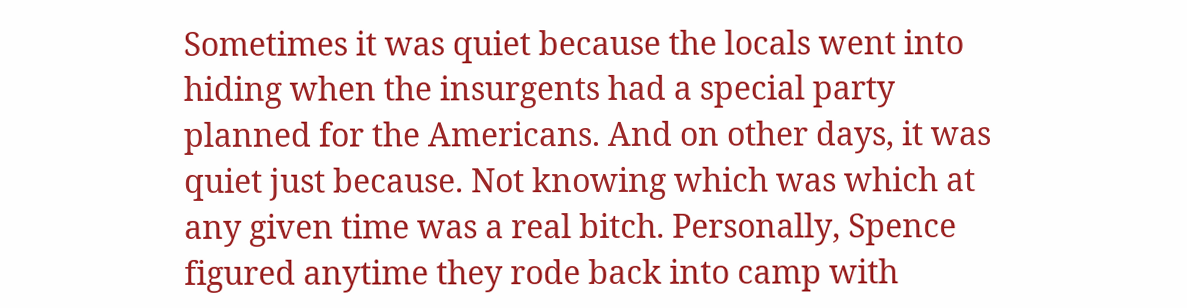Sometimes it was quiet because the locals went into hiding when the insurgents had a special party planned for the Americans. And on other days, it was quiet just because. Not knowing which was which at any given time was a real bitch. Personally, Spence figured anytime they rode back into camp with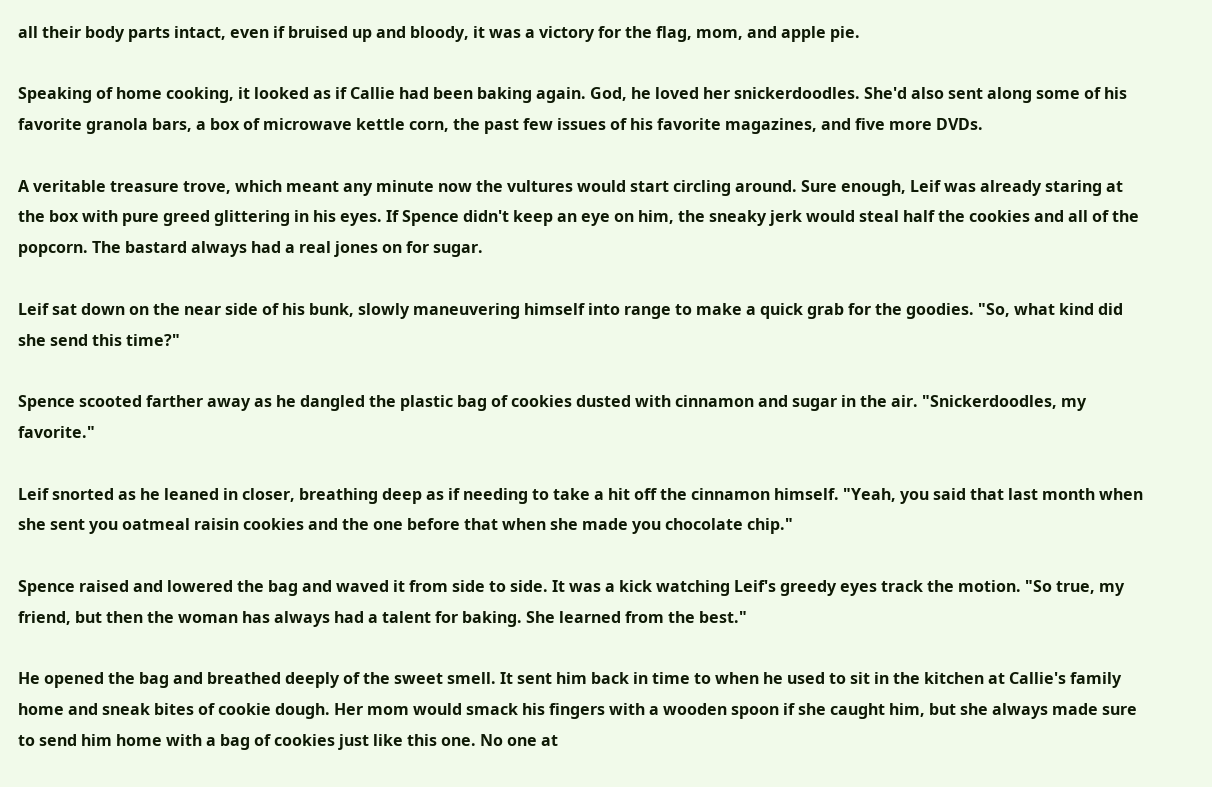all their body parts intact, even if bruised up and bloody, it was a victory for the flag, mom, and apple pie.

Speaking of home cooking, it looked as if Callie had been baking again. God, he loved her snickerdoodles. She'd also sent along some of his favorite granola bars, a box of microwave kettle corn, the past few issues of his favorite magazines, and five more DVDs.

A veritable treasure trove, which meant any minute now the vultures would start circling around. Sure enough, Leif was already staring at the box with pure greed glittering in his eyes. If Spence didn't keep an eye on him, the sneaky jerk would steal half the cookies and all of the popcorn. The bastard always had a real jones on for sugar.

Leif sat down on the near side of his bunk, slowly maneuvering himself into range to make a quick grab for the goodies. "So, what kind did she send this time?"

Spence scooted farther away as he dangled the plastic bag of cookies dusted with cinnamon and sugar in the air. "Snickerdoodles, my favorite."

Leif snorted as he leaned in closer, breathing deep as if needing to take a hit off the cinnamon himself. "Yeah, you said that last month when she sent you oatmeal raisin cookies and the one before that when she made you chocolate chip."

Spence raised and lowered the bag and waved it from side to side. It was a kick watching Leif's greedy eyes track the motion. "So true, my friend, but then the woman has always had a talent for baking. She learned from the best."

He opened the bag and breathed deeply of the sweet smell. It sent him back in time to when he used to sit in the kitchen at Callie's family home and sneak bites of cookie dough. Her mom would smack his fingers with a wooden spoon if she caught him, but she always made sure to send him home with a bag of cookies just like this one. No one at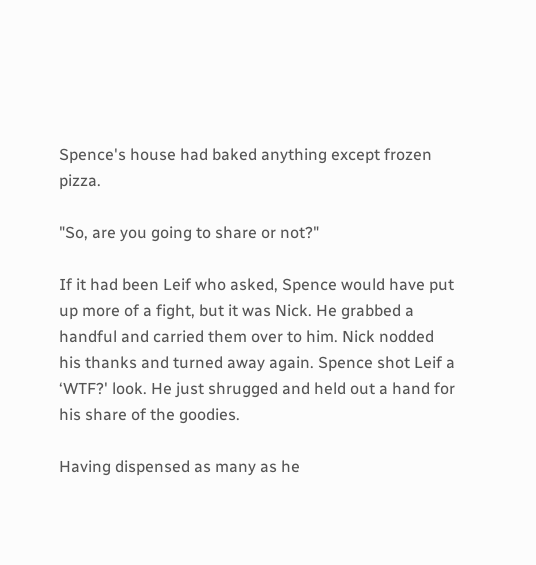Spence's house had baked anything except frozen pizza.

"So, are you going to share or not?"

If it had been Leif who asked, Spence would have put up more of a fight, but it was Nick. He grabbed a handful and carried them over to him. Nick nodded his thanks and turned away again. Spence shot Leif a ‘WTF?' look. He just shrugged and held out a hand for his share of the goodies.

Having dispensed as many as he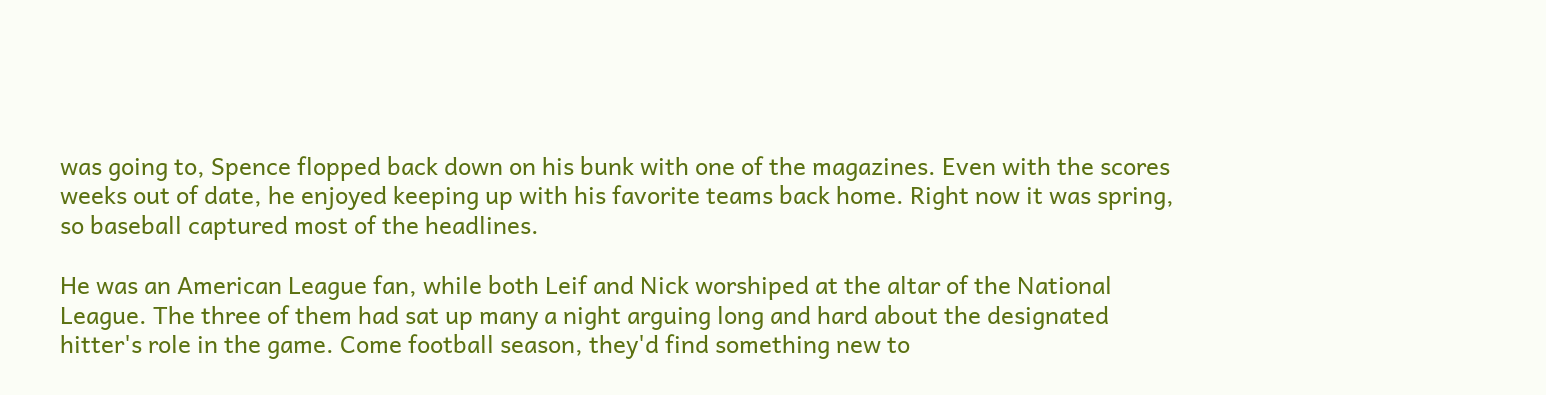was going to, Spence flopped back down on his bunk with one of the magazines. Even with the scores weeks out of date, he enjoyed keeping up with his favorite teams back home. Right now it was spring, so baseball captured most of the headlines.

He was an American League fan, while both Leif and Nick worshiped at the altar of the National League. The three of them had sat up many a night arguing long and hard about the designated hitter's role in the game. Come football season, they'd find something new to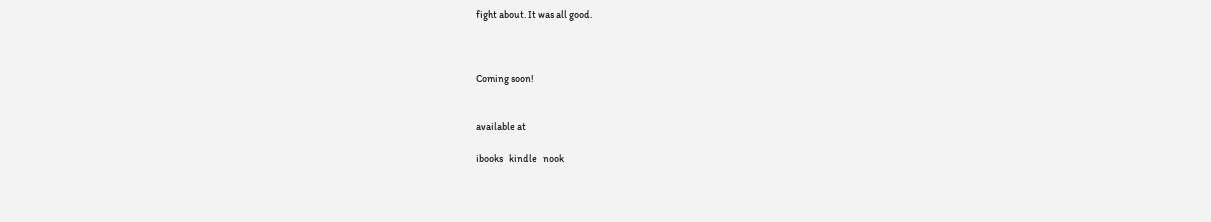fight about. It was all good.



Coming soon!


available at

ibooks   kindle   nook